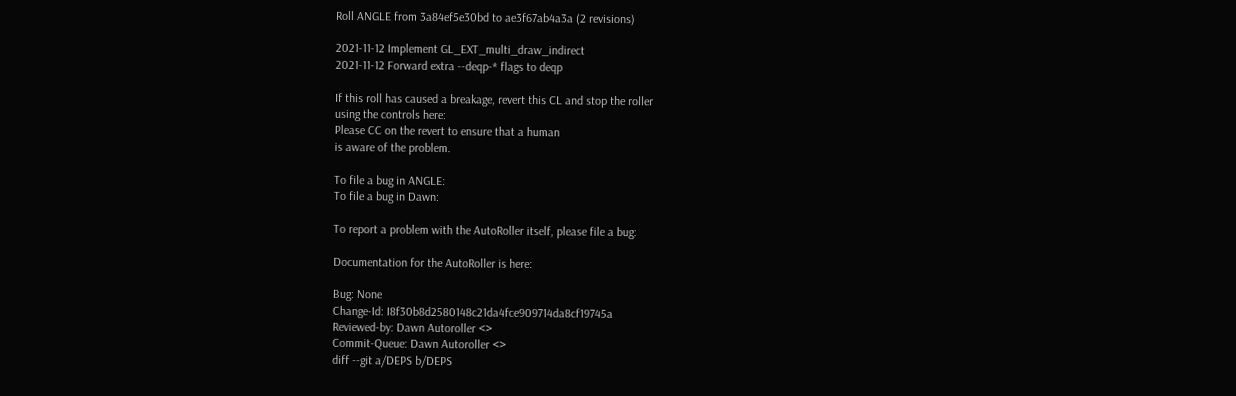Roll ANGLE from 3a84ef5e30bd to ae3f67ab4a3a (2 revisions)

2021-11-12 Implement GL_EXT_multi_draw_indirect
2021-11-12 Forward extra --deqp-* flags to deqp

If this roll has caused a breakage, revert this CL and stop the roller
using the controls here:
Please CC on the revert to ensure that a human
is aware of the problem.

To file a bug in ANGLE:
To file a bug in Dawn:

To report a problem with the AutoRoller itself, please file a bug:

Documentation for the AutoRoller is here:

Bug: None
Change-Id: I8f30b8d2580148c21da4fce909714da8cf19745a
Reviewed-by: Dawn Autoroller <>
Commit-Queue: Dawn Autoroller <>
diff --git a/DEPS b/DEPS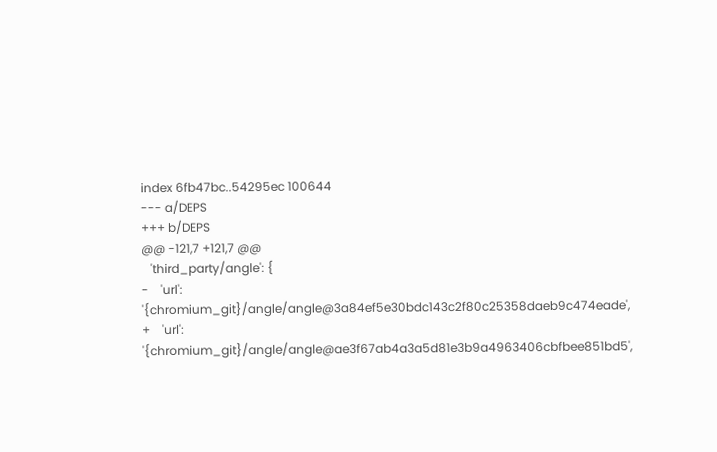index 6fb47bc..54295ec 100644
--- a/DEPS
+++ b/DEPS
@@ -121,7 +121,7 @@
   'third_party/angle': {
-    'url': '{chromium_git}/angle/angle@3a84ef5e30bdc143c2f80c25358daeb9c474eade',
+    'url': '{chromium_git}/angle/angle@ae3f67ab4a3a5d81e3b9a4963406cbfbee851bd5',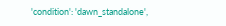'condition': 'dawn_standalone',